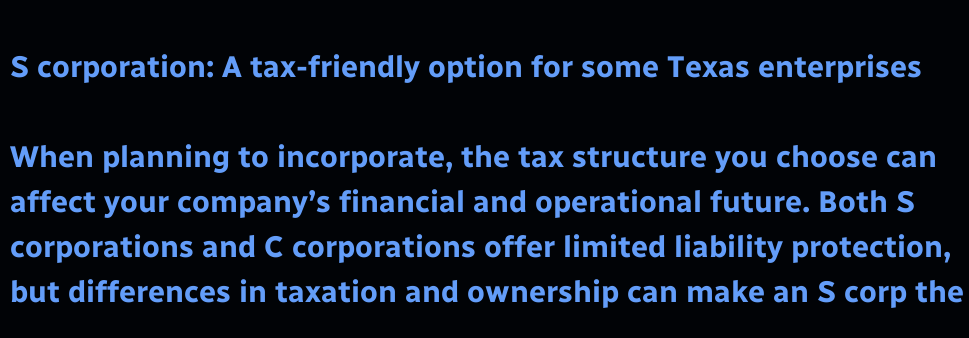S corporation: A tax-friendly option for some Texas enterprises

When planning to incorporate, the tax structure you choose can affect your company’s financial and operational future. Both S corporations and C corporations offer limited liability protection, but differences in taxation and ownership can make an S corp the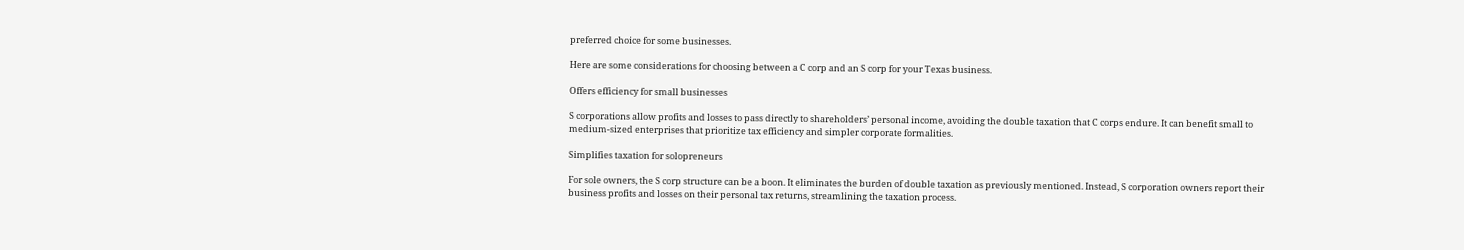preferred choice for some businesses.

Here are some considerations for choosing between a C corp and an S corp for your Texas business.

Offers efficiency for small businesses

S corporations allow profits and losses to pass directly to shareholders’ personal income, avoiding the double taxation that C corps endure. It can benefit small to medium-sized enterprises that prioritize tax efficiency and simpler corporate formalities.

Simplifies taxation for solopreneurs

For sole owners, the S corp structure can be a boon. It eliminates the burden of double taxation as previously mentioned. Instead, S corporation owners report their business profits and losses on their personal tax returns, streamlining the taxation process.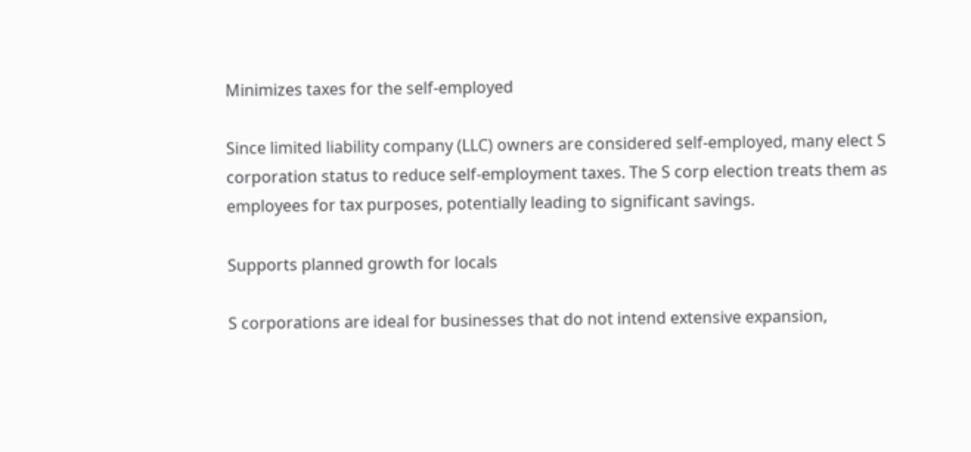Minimizes taxes for the self-employed

Since limited liability company (LLC) owners are considered self-employed, many elect S corporation status to reduce self-employment taxes. The S corp election treats them as employees for tax purposes, potentially leading to significant savings.

Supports planned growth for locals

S corporations are ideal for businesses that do not intend extensive expansion,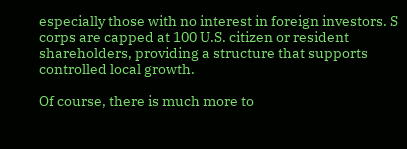especially those with no interest in foreign investors. S corps are capped at 100 U.S. citizen or resident shareholders, providing a structure that supports controlled local growth.

Of course, there is much more to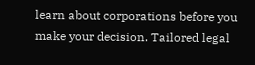learn about corporations before you make your decision. Tailored legal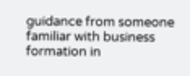guidance from someone familiar with business formation in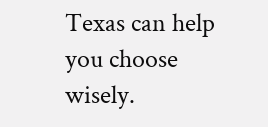Texas can help you choose wisely.